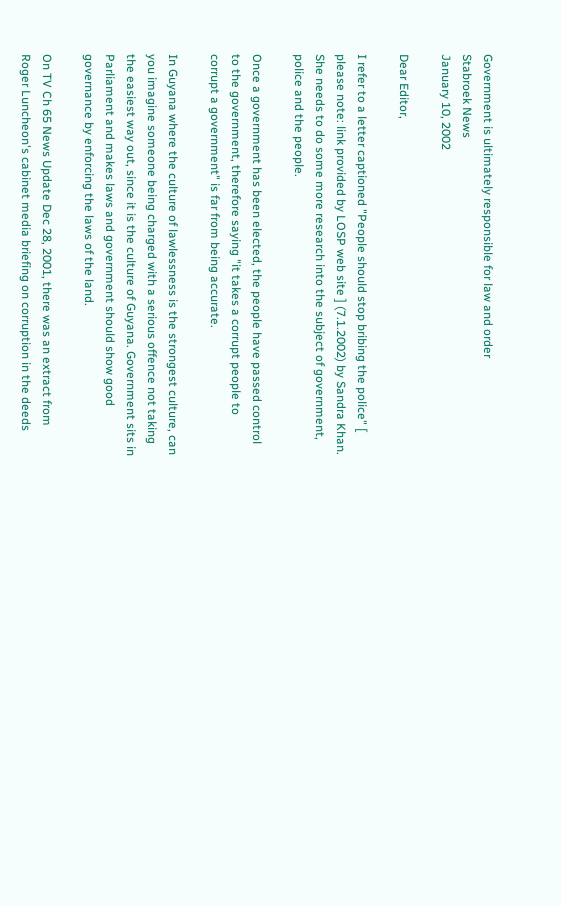Government is ultimately responsible for law and order
Stabroek News
January 10, 2002

Dear Editor,

I refer to a letter captioned "People should stop bribing the police" [ please note: link provided by LOSP web site ] (7.1.2002) by Sandra Khan. She needs to do some more research into the subject of government, police and the people.

Once a government has been elected, the people have passed control to the government, therefore saying "it takes a corrupt people to corrupt a government" is far from being accurate.

In Guyana where the culture of lawlessness is the strongest culture, can you imagine someone being charged with a serious offence not taking the easiest way out, since it is the culture of Guyana. Government sits in Parliament and makes laws and government should show good governance by enforcing the laws of the land.

On TV Ch 65 News Update Dec 28, 2001, there was an extract from Roger Luncheon's cabinet media briefing on corruption in the deeds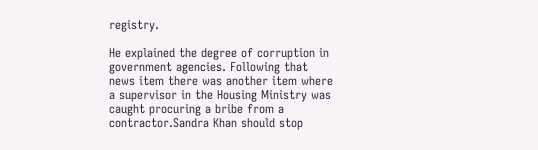registry.

He explained the degree of corruption in government agencies. Following that news item there was another item where a supervisor in the Housing Ministry was caught procuring a bribe from a contractor.Sandra Khan should stop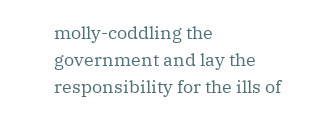molly-coddling the government and lay the responsibility for the ills of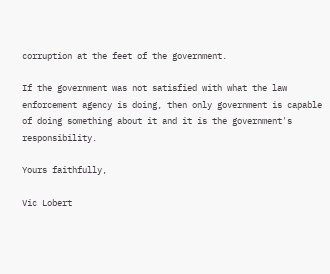corruption at the feet of the government.

If the government was not satisfied with what the law enforcement agency is doing, then only government is capable of doing something about it and it is the government's responsibility.

Yours faithfully,

Vic Lobert